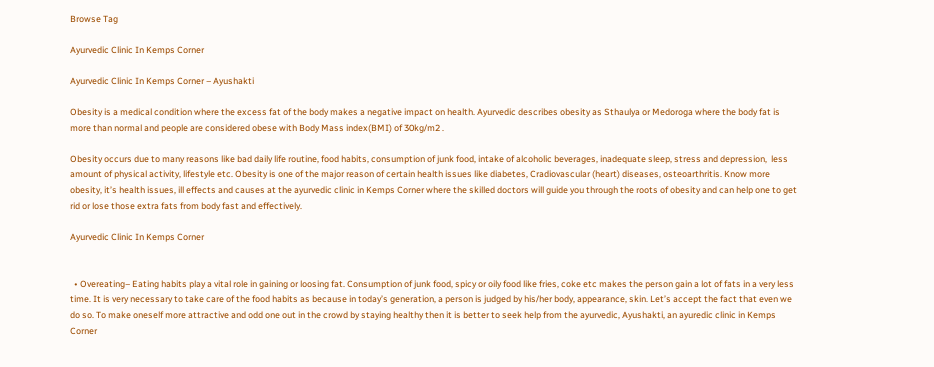Browse Tag

Ayurvedic Clinic In Kemps Corner

Ayurvedic Clinic In Kemps Corner – Ayushakti

Obesity is a medical condition where the excess fat of the body makes a negative impact on health. Ayurvedic describes obesity as Sthaulya or Medoroga where the body fat is more than normal and people are considered obese with Body Mass index(BMI) of 30kg/m2 .

Obesity occurs due to many reasons like bad daily life routine, food habits, consumption of junk food, intake of alcoholic beverages, inadequate sleep, stress and depression,  less amount of physical activity, lifestyle etc. Obesity is one of the major reason of certain health issues like diabetes, Cradiovascular (heart) diseases, osteoarthritis. Know more obesity, it’s health issues, ill effects and causes at the ayurvedic clinic in Kemps Corner where the skilled doctors will guide you through the roots of obesity and can help one to get rid or lose those extra fats from body fast and effectively.

Ayurvedic Clinic In Kemps Corner


  • Overeating– Eating habits play a vital role in gaining or loosing fat. Consumption of junk food, spicy or oily food like fries, coke etc makes the person gain a lot of fats in a very less time. It is very necessary to take care of the food habits as because in today’s generation, a person is judged by his/her body, appearance, skin. Let’s accept the fact that even we do so. To make oneself more attractive and odd one out in the crowd by staying healthy then it is better to seek help from the ayurvedic, Ayushakti, an ayuredic clinic in Kemps Corner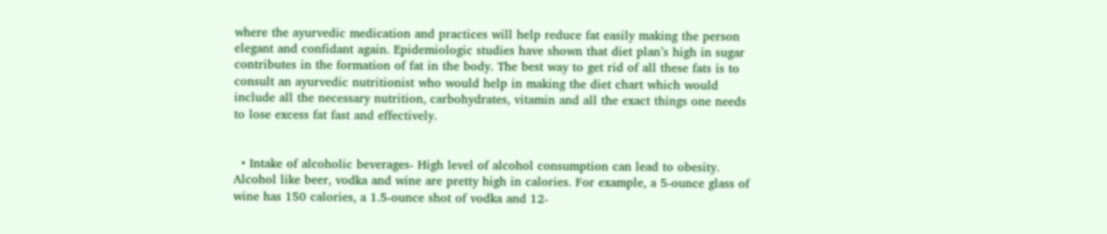where the ayurvedic medication and practices will help reduce fat easily making the person elegant and confidant again. Epidemiologic studies have shown that diet plan’s high in sugar contributes in the formation of fat in the body. The best way to get rid of all these fats is to consult an ayurvedic nutritionist who would help in making the diet chart which would include all the necessary nutrition, carbohydrates, vitamin and all the exact things one needs to lose excess fat fast and effectively.


  • Intake of alcoholic beverages- High level of alcohol consumption can lead to obesity. Alcohol like beer, vodka and wine are pretty high in calories. For example, a 5-ounce glass of wine has 150 calories, a 1.5-ounce shot of vodka and 12-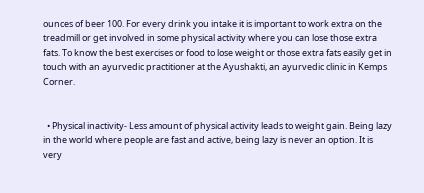ounces of beer 100. For every drink you intake it is important to work extra on the treadmill or get involved in some physical activity where you can lose those extra fats. To know the best exercises or food to lose weight or those extra fats easily get in touch with an ayurvedic practitioner at the Ayushakti, an ayurvedic clinic in Kemps Corner.


  • Physical inactivity- Less amount of physical activity leads to weight gain. Being lazy in the world where people are fast and active, being lazy is never an option. It is very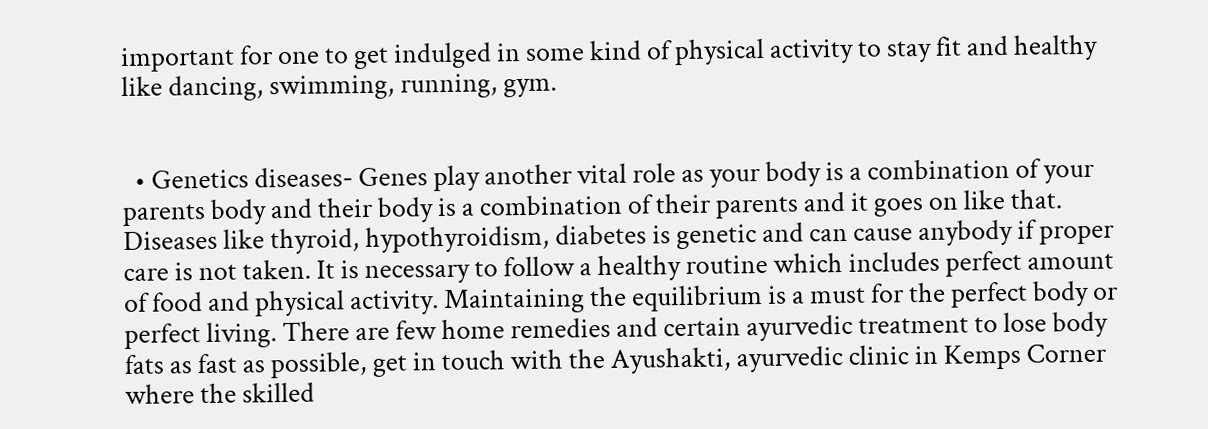important for one to get indulged in some kind of physical activity to stay fit and healthy like dancing, swimming, running, gym.


  • Genetics diseases- Genes play another vital role as your body is a combination of your parents body and their body is a combination of their parents and it goes on like that. Diseases like thyroid, hypothyroidism, diabetes is genetic and can cause anybody if proper care is not taken. It is necessary to follow a healthy routine which includes perfect amount of food and physical activity. Maintaining the equilibrium is a must for the perfect body or perfect living. There are few home remedies and certain ayurvedic treatment to lose body fats as fast as possible, get in touch with the Ayushakti, ayurvedic clinic in Kemps Corner where the skilled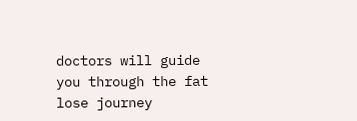doctors will guide you through the fat lose journey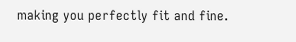making you perfectly fit and fine.